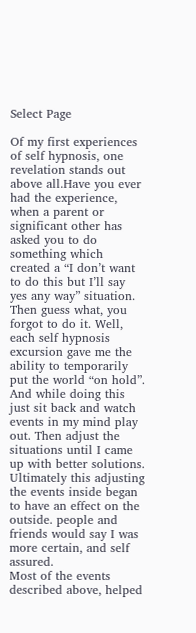Select Page

Of my first experiences of self hypnosis, one revelation stands out above all.Have you ever had the experience, when a parent or significant other has asked you to do something which created a “I don’t want to do this but I’ll say yes any way” situation.
Then guess what, you forgot to do it. Well, each self hypnosis excursion gave me the ability to temporarily put the world “on hold”. And while doing this just sit back and watch events in my mind play out. Then adjust the situations until I came up with better solutions. Ultimately this adjusting the events inside began to have an effect on the outside. people and friends would say I was more certain, and self assured.
Most of the events described above, helped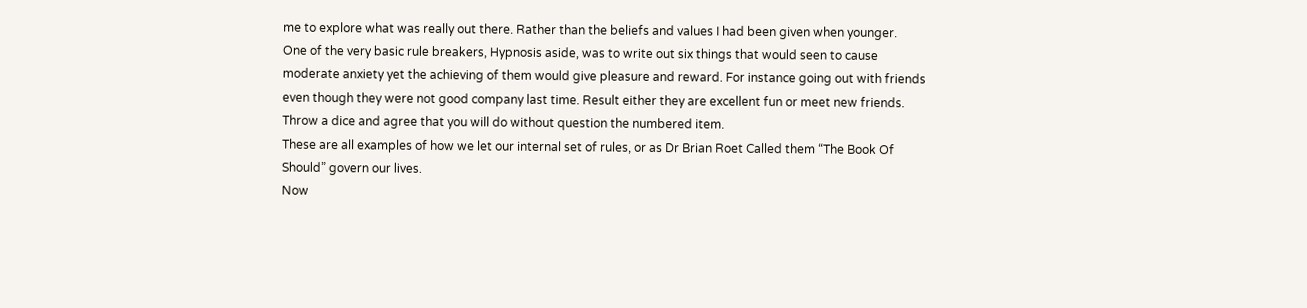me to explore what was really out there. Rather than the beliefs and values I had been given when younger.
One of the very basic rule breakers, Hypnosis aside, was to write out six things that would seen to cause moderate anxiety yet the achieving of them would give pleasure and reward. For instance going out with friends even though they were not good company last time. Result either they are excellent fun or meet new friends. Throw a dice and agree that you will do without question the numbered item.
These are all examples of how we let our internal set of rules, or as Dr Brian Roet Called them “The Book Of Should” govern our lives.
Now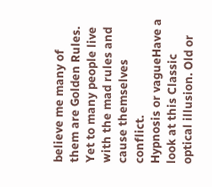believe me many of them are Golden Rules. Yet to many people live with the mad rules and cause themselves conflict.
Hypnosis or vagueHave a look at this Classic optical illusion. Old or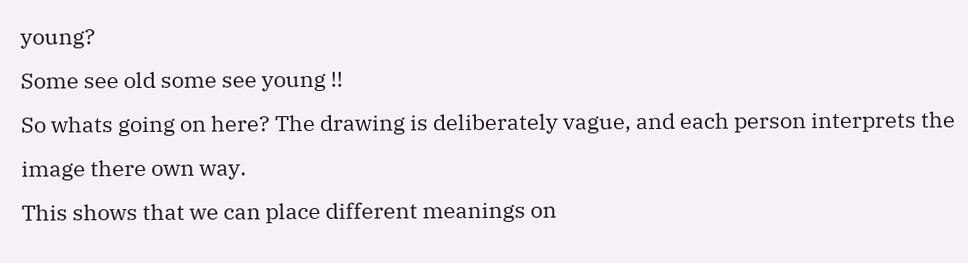young?
Some see old some see young !!
So whats going on here? The drawing is deliberately vague, and each person interprets the image there own way.
This shows that we can place different meanings on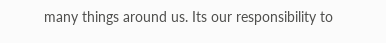many things around us. Its our responsibility to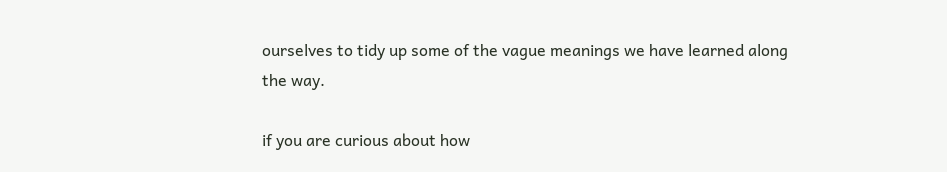ourselves to tidy up some of the vague meanings we have learned along the way.

if you are curious about how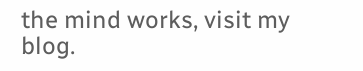the mind works, visit my blog.